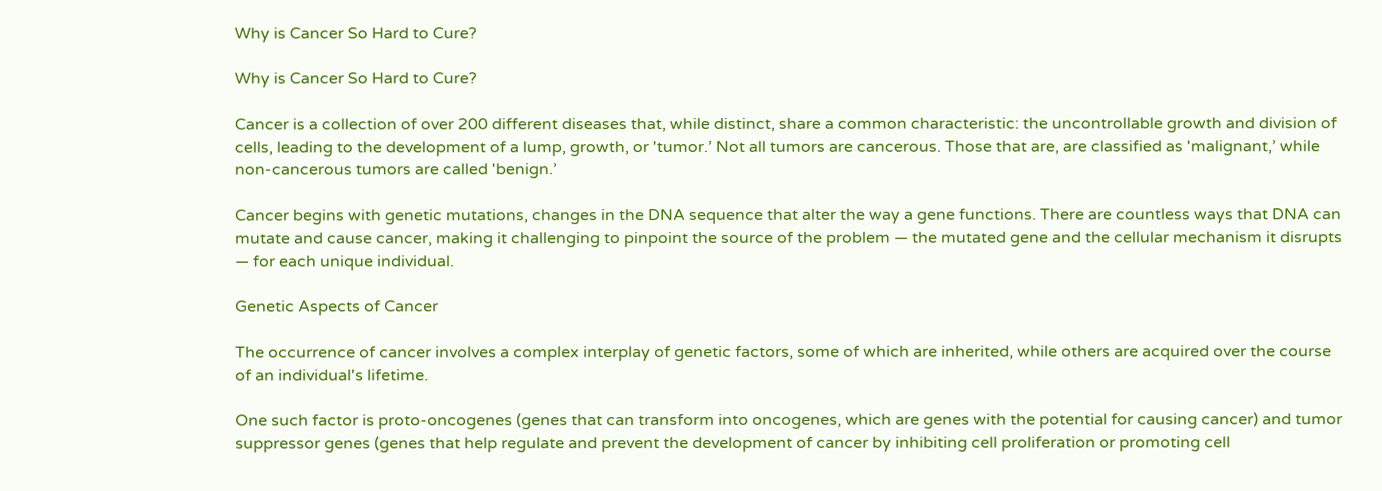Why is Cancer So Hard to Cure?

Why is Cancer So Hard to Cure?

Cancer is a collection of over 200 different diseases that, while distinct, share a common characteristic: the uncontrollable growth and division of cells, leading to the development of a lump, growth, or 'tumor.’ Not all tumors are cancerous. Those that are, are classified as 'malignant,’ while non-cancerous tumors are called 'benign.’

Cancer begins with genetic mutations, changes in the DNA sequence that alter the way a gene functions. There are countless ways that DNA can mutate and cause cancer, making it challenging to pinpoint the source of the problem — the mutated gene and the cellular mechanism it disrupts — for each unique individual.

Genetic Aspects of Cancer

The occurrence of cancer involves a complex interplay of genetic factors, some of which are inherited, while others are acquired over the course of an individual's lifetime.

One such factor is proto-oncogenes (genes that can transform into oncogenes, which are genes with the potential for causing cancer) and tumor suppressor genes (genes that help regulate and prevent the development of cancer by inhibiting cell proliferation or promoting cell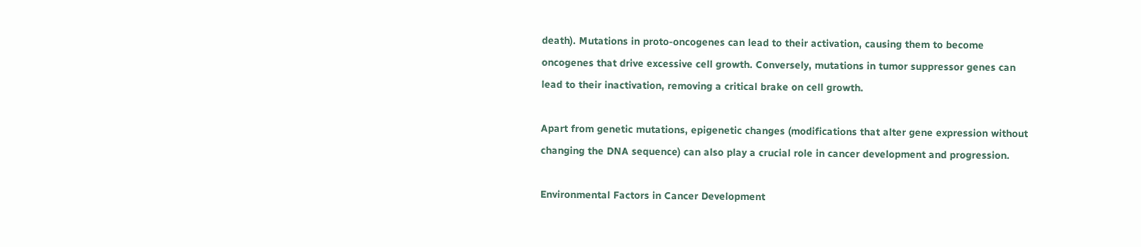death). Mutations in proto-oncogenes can lead to their activation, causing them to become oncogenes that drive excessive cell growth. Conversely, mutations in tumor suppressor genes can lead to their inactivation, removing a critical brake on cell growth.

Apart from genetic mutations, epigenetic changes (modifications that alter gene expression without changing the DNA sequence) can also play a crucial role in cancer development and progression.

Environmental Factors in Cancer Development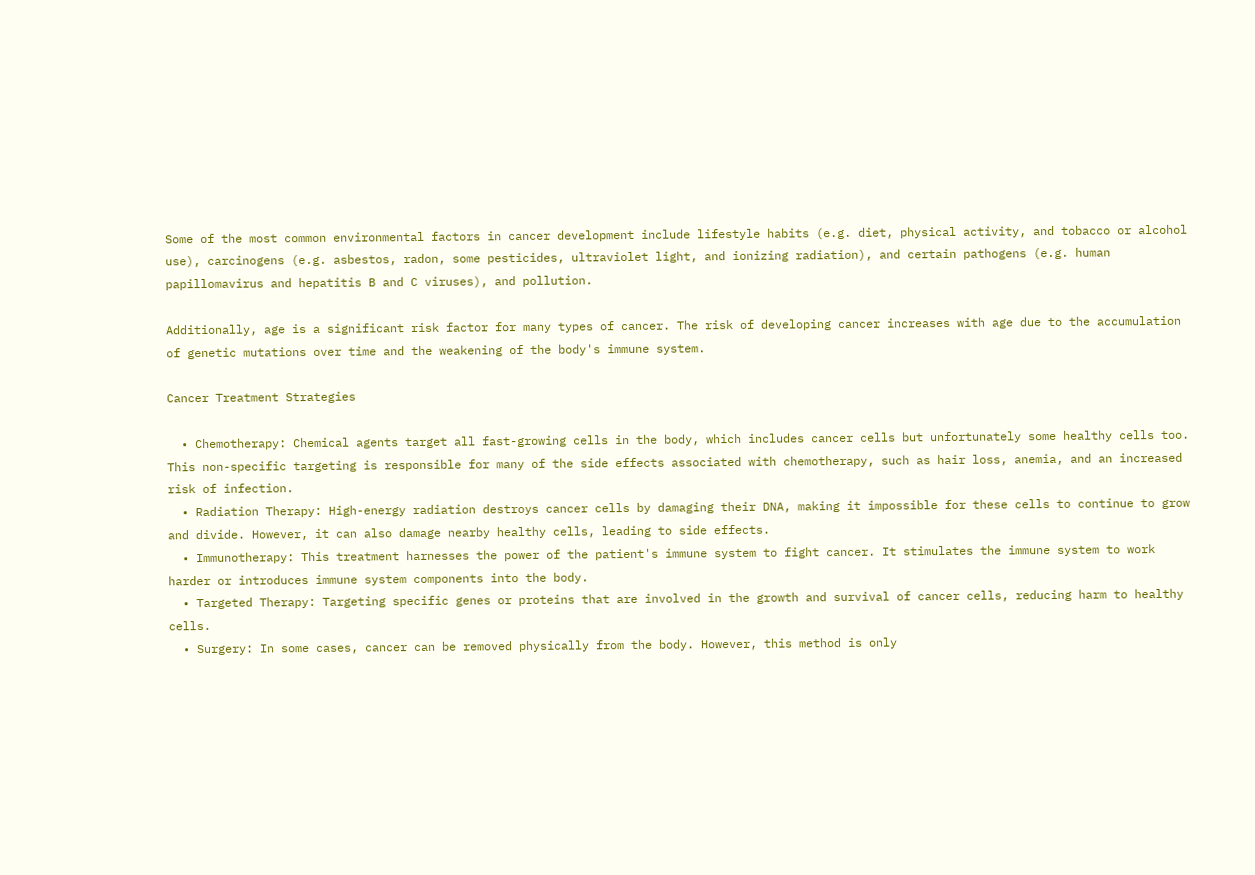Some of the most common environmental factors in cancer development include lifestyle habits (e.g. diet, physical activity, and tobacco or alcohol use), carcinogens (e.g. asbestos, radon, some pesticides, ultraviolet light, and ionizing radiation), and certain pathogens (e.g. human papillomavirus and hepatitis B and C viruses), and pollution.

Additionally, age is a significant risk factor for many types of cancer. The risk of developing cancer increases with age due to the accumulation of genetic mutations over time and the weakening of the body's immune system.

Cancer Treatment Strategies

  • Chemotherapy: Chemical agents target all fast-growing cells in the body, which includes cancer cells but unfortunately some healthy cells too. This non-specific targeting is responsible for many of the side effects associated with chemotherapy, such as hair loss, anemia, and an increased risk of infection.
  • Radiation Therapy: High-energy radiation destroys cancer cells by damaging their DNA, making it impossible for these cells to continue to grow and divide. However, it can also damage nearby healthy cells, leading to side effects.
  • Immunotherapy: This treatment harnesses the power of the patient's immune system to fight cancer. It stimulates the immune system to work harder or introduces immune system components into the body.
  • Targeted Therapy: Targeting specific genes or proteins that are involved in the growth and survival of cancer cells, reducing harm to healthy cells.
  • Surgery: In some cases, cancer can be removed physically from the body. However, this method is only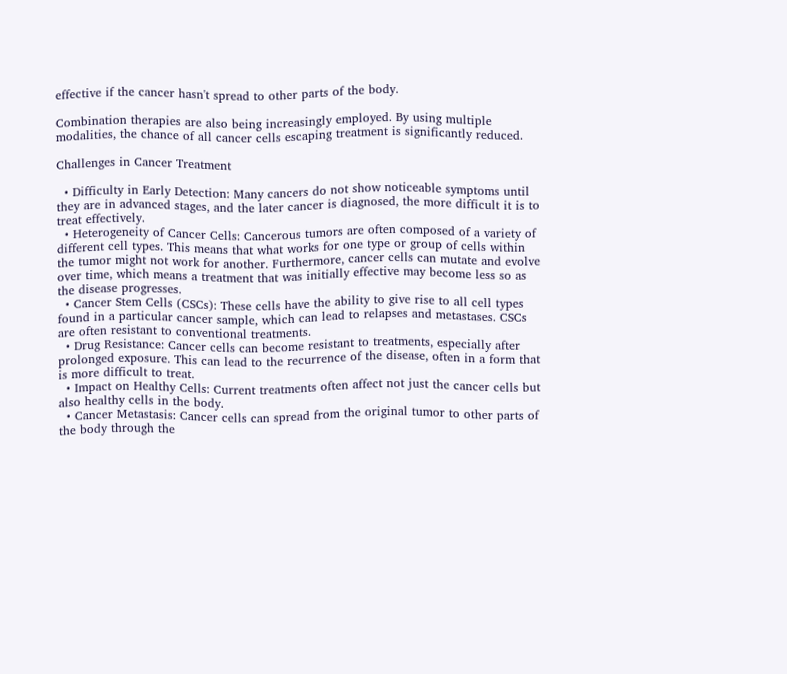effective if the cancer hasn't spread to other parts of the body.

Combination therapies are also being increasingly employed. By using multiple modalities, the chance of all cancer cells escaping treatment is significantly reduced.

Challenges in Cancer Treatment

  • Difficulty in Early Detection: Many cancers do not show noticeable symptoms until they are in advanced stages, and the later cancer is diagnosed, the more difficult it is to treat effectively.
  • Heterogeneity of Cancer Cells: Cancerous tumors are often composed of a variety of different cell types. This means that what works for one type or group of cells within the tumor might not work for another. Furthermore, cancer cells can mutate and evolve over time, which means a treatment that was initially effective may become less so as the disease progresses.
  • Cancer Stem Cells (CSCs): These cells have the ability to give rise to all cell types found in a particular cancer sample, which can lead to relapses and metastases. CSCs are often resistant to conventional treatments.
  • Drug Resistance: Cancer cells can become resistant to treatments, especially after prolonged exposure. This can lead to the recurrence of the disease, often in a form that is more difficult to treat.
  • Impact on Healthy Cells: Current treatments often affect not just the cancer cells but also healthy cells in the body.
  • Cancer Metastasis: Cancer cells can spread from the original tumor to other parts of the body through the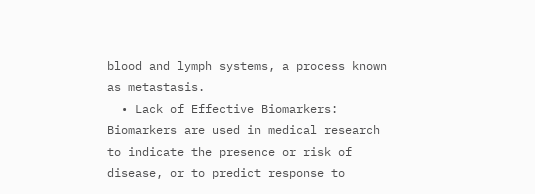blood and lymph systems, a process known as metastasis.
  • Lack of Effective Biomarkers: Biomarkers are used in medical research to indicate the presence or risk of disease, or to predict response to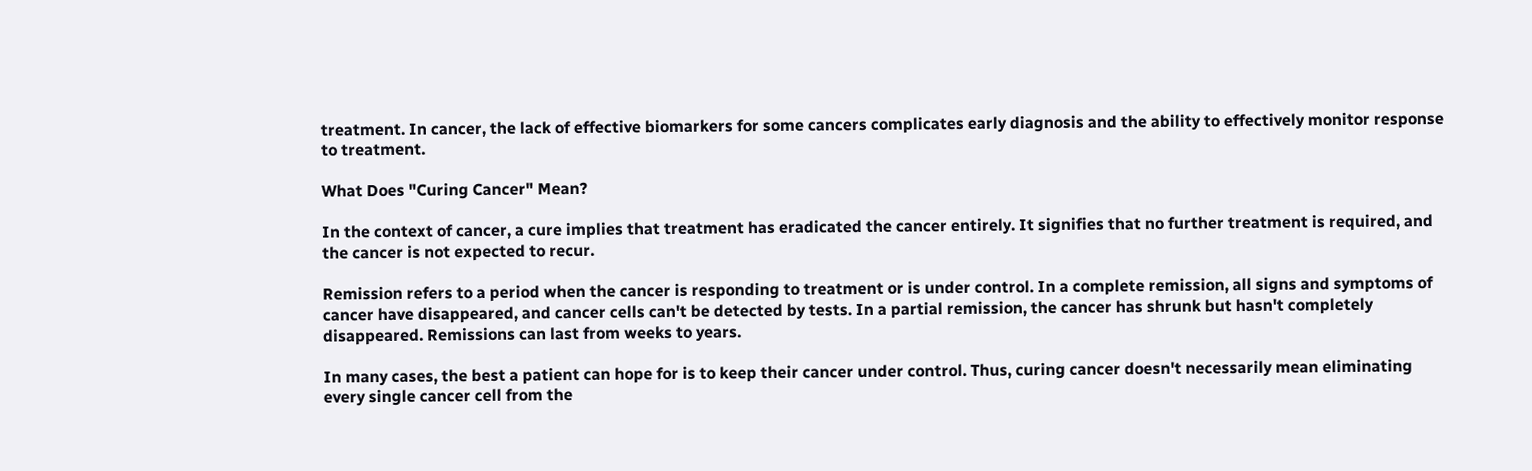treatment. In cancer, the lack of effective biomarkers for some cancers complicates early diagnosis and the ability to effectively monitor response to treatment.

What Does "Curing Cancer" Mean?

In the context of cancer, a cure implies that treatment has eradicated the cancer entirely. It signifies that no further treatment is required, and the cancer is not expected to recur.

Remission refers to a period when the cancer is responding to treatment or is under control. In a complete remission, all signs and symptoms of cancer have disappeared, and cancer cells can't be detected by tests. In a partial remission, the cancer has shrunk but hasn't completely disappeared. Remissions can last from weeks to years.

In many cases, the best a patient can hope for is to keep their cancer under control. Thus, curing cancer doesn't necessarily mean eliminating every single cancer cell from the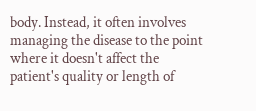body. Instead, it often involves managing the disease to the point where it doesn't affect the patient's quality or length of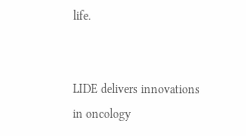life.


LIDE delivers innovations in oncology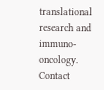translational research and immuno-oncology. Contact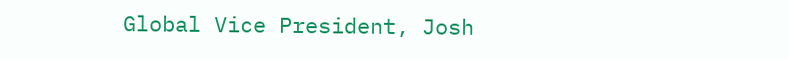Global Vice President, Josh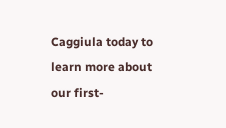Caggiula today to learn more about our first-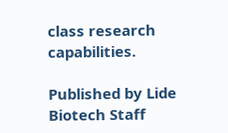class research capabilities.

Published by Lide Biotech Staff